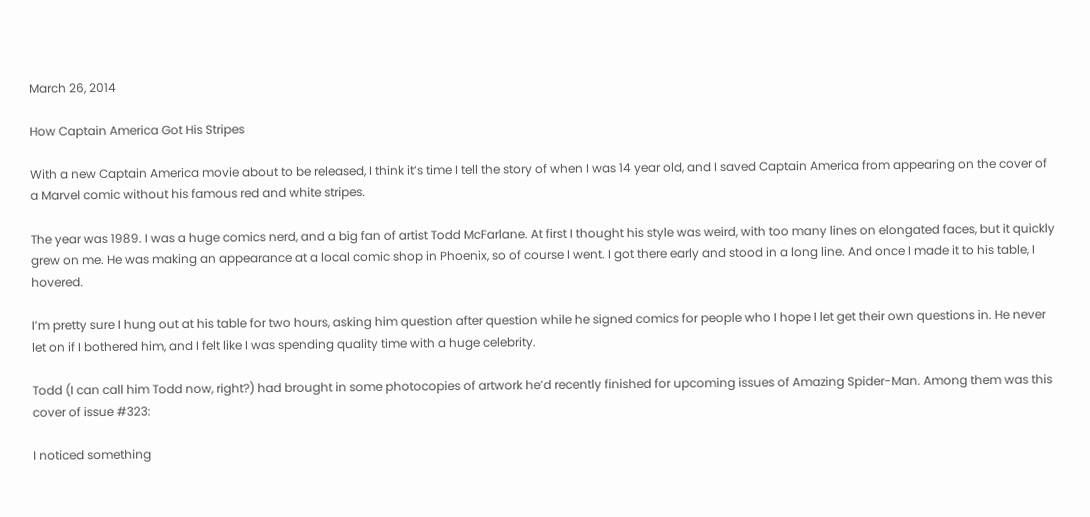March 26, 2014

How Captain America Got His Stripes

With a new Captain America movie about to be released, I think it’s time I tell the story of when I was 14 year old, and I saved Captain America from appearing on the cover of a Marvel comic without his famous red and white stripes.

The year was 1989. I was a huge comics nerd, and a big fan of artist Todd McFarlane. At first I thought his style was weird, with too many lines on elongated faces, but it quickly grew on me. He was making an appearance at a local comic shop in Phoenix, so of course I went. I got there early and stood in a long line. And once I made it to his table, I hovered.

I’m pretty sure I hung out at his table for two hours, asking him question after question while he signed comics for people who I hope I let get their own questions in. He never let on if I bothered him, and I felt like I was spending quality time with a huge celebrity.

Todd (I can call him Todd now, right?) had brought in some photocopies of artwork he’d recently finished for upcoming issues of Amazing Spider-Man. Among them was this cover of issue #323:

I noticed something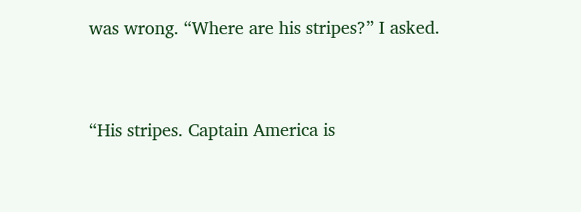was wrong. “Where are his stripes?” I asked.


“His stripes. Captain America is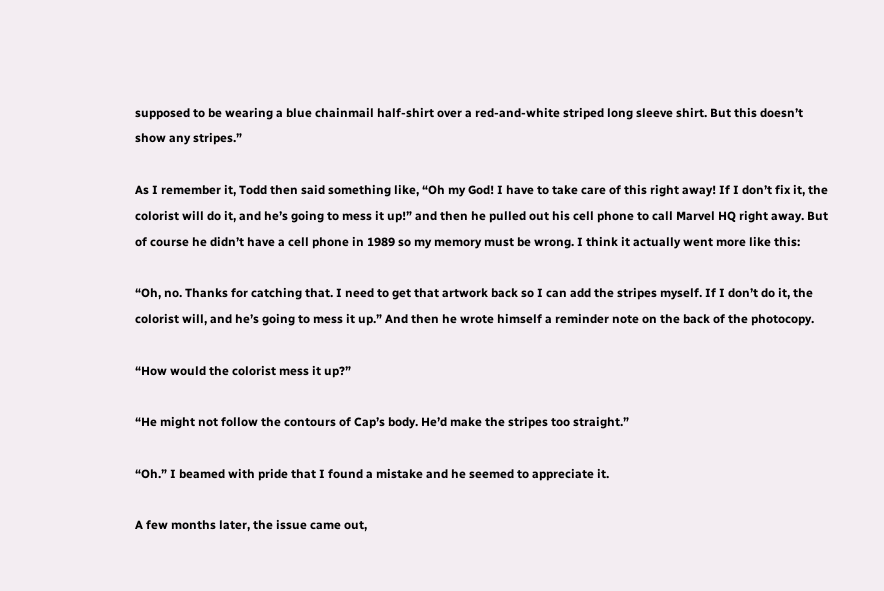supposed to be wearing a blue chainmail half-shirt over a red-and-white striped long sleeve shirt. But this doesn’t show any stripes.”

As I remember it, Todd then said something like, “Oh my God! I have to take care of this right away! If I don’t fix it, the colorist will do it, and he’s going to mess it up!” and then he pulled out his cell phone to call Marvel HQ right away. But of course he didn’t have a cell phone in 1989 so my memory must be wrong. I think it actually went more like this:

“Oh, no. Thanks for catching that. I need to get that artwork back so I can add the stripes myself. If I don’t do it, the colorist will, and he’s going to mess it up.” And then he wrote himself a reminder note on the back of the photocopy.

“How would the colorist mess it up?”

“He might not follow the contours of Cap’s body. He’d make the stripes too straight.”

“Oh.” I beamed with pride that I found a mistake and he seemed to appreciate it.

A few months later, the issue came out,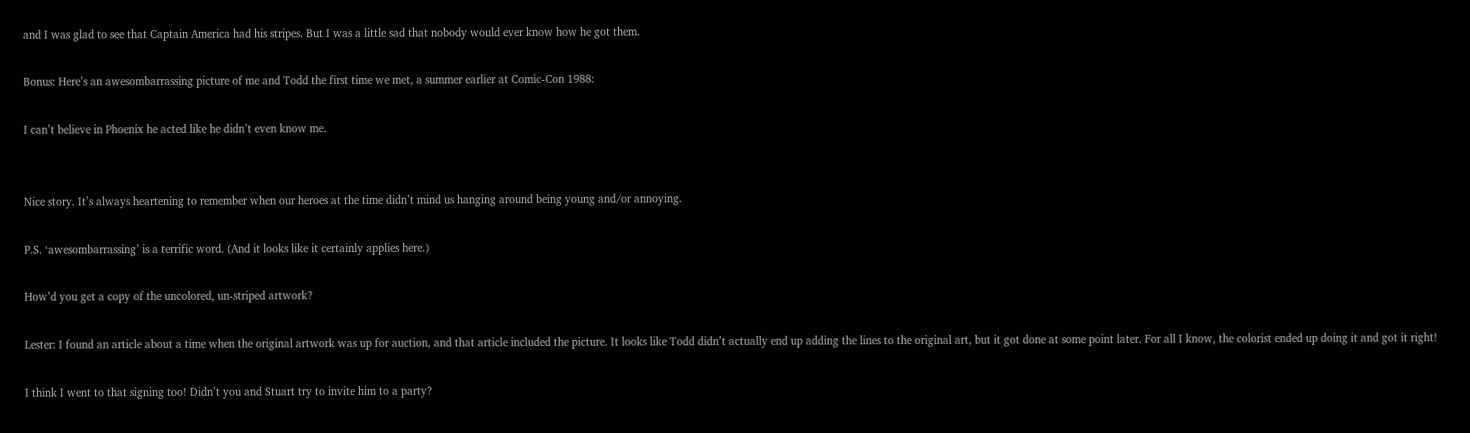and I was glad to see that Captain America had his stripes. But I was a little sad that nobody would ever know how he got them.

Bonus: Here’s an awesombarrassing picture of me and Todd the first time we met, a summer earlier at Comic-Con 1988:

I can’t believe in Phoenix he acted like he didn’t even know me.


Nice story. It’s always heartening to remember when our heroes at the time didn’t mind us hanging around being young and/or annoying.

P.S. ‘awesombarrassing’ is a terrific word. (And it looks like it certainly applies here.)

How’d you get a copy of the uncolored, un-striped artwork?

Lester: I found an article about a time when the original artwork was up for auction, and that article included the picture. It looks like Todd didn’t actually end up adding the lines to the original art, but it got done at some point later. For all I know, the colorist ended up doing it and got it right!

I think I went to that signing too! Didn’t you and Stuart try to invite him to a party?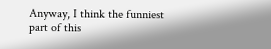Anyway, I think the funniest part of this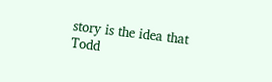story is the idea that Todd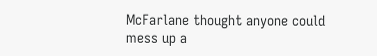McFarlane thought anyone could mess up a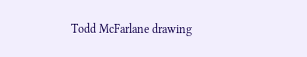Todd McFarlane drawing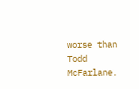worse than Todd McFarlane.